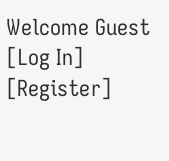Welcome Guest [Log In] [Register]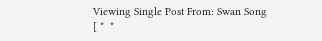Viewing Single Post From: Swan Song
[ *  *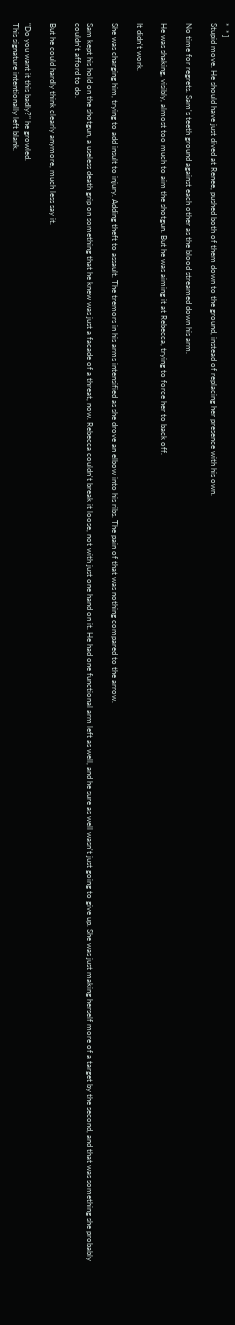*  * ]
Stupid move. He should have just dived at Renee, pushed both of them down to the ground, instead of replacing her presence with his own.

No time for regrets. Sam's teeth ground against each other as the blood streamed down his arm.

He was shaking, visibly, almost too much to aim the shotgun. But he was aiming it at Rebecca, trying to force her to back off.

It didn't work.

She was charging him, trying to add insult to injury. Adding theft to assault. The tremors in his arms intensified as she drove an elbow into his ribs. The pain of that was nothing compared to the arrow.

Sam kept his hold on the shotgun, a useless death grip on something that he knew was just a facade of a threat, now. Rebecca couldn't break it loose, not with just one hand on it. He had one functional arm left as well, and he sure as well wasn't just going to give up. She was just making herself more of a target by the second, and that was something she probably couldn't afford to do.

But he could hardly think clearly anymore, much less say it.

"Do you want it this badly?" he growled.
This signature intentionally left blank.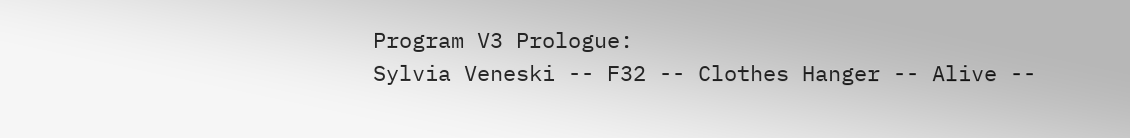Program V3 Prologue:
Sylvia Veneski -- F32 -- Clothes Hanger -- Alive --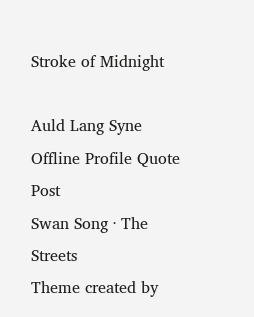Stroke of Midnight

Auld Lang Syne
Offline Profile Quote Post
Swan Song · The Streets
Theme created by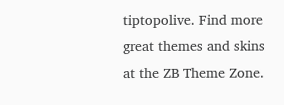tiptopolive. Find more great themes and skins at the ZB Theme Zone.